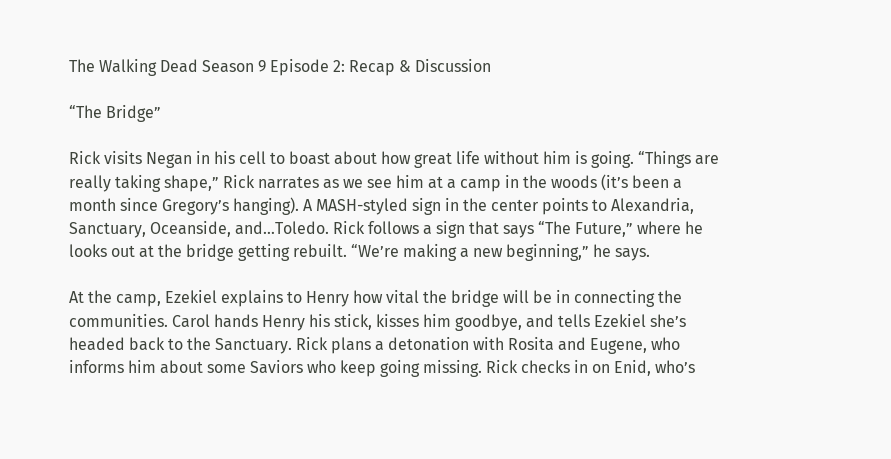The Walking Dead Season 9 Episode 2: Recap & Discussion

“The Bridge”

Rick visits Negan in his cell to boast about how great life without him is going. “Things are really taking shape,” Rick narrates as we see him at a camp in the woods (it’s been a month since Gregory’s hanging). A MASH-styled sign in the center points to Alexandria, Sanctuary, Oceanside, and…Toledo. Rick follows a sign that says “The Future,” where he looks out at the bridge getting rebuilt. “We’re making a new beginning,” he says.

At the camp, Ezekiel explains to Henry how vital the bridge will be in connecting the communities. Carol hands Henry his stick, kisses him goodbye, and tells Ezekiel she’s headed back to the Sanctuary. Rick plans a detonation with Rosita and Eugene, who informs him about some Saviors who keep going missing. Rick checks in on Enid, who’s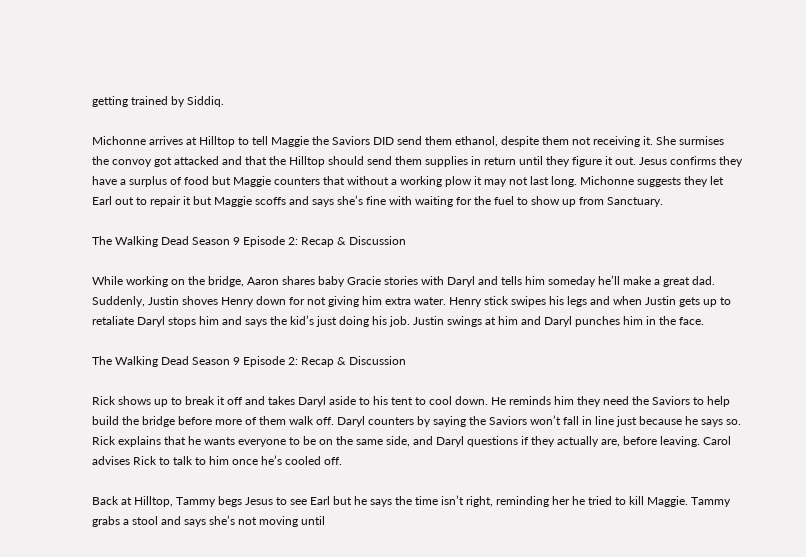getting trained by Siddiq.

Michonne arrives at Hilltop to tell Maggie the Saviors DID send them ethanol, despite them not receiving it. She surmises the convoy got attacked and that the Hilltop should send them supplies in return until they figure it out. Jesus confirms they have a surplus of food but Maggie counters that without a working plow it may not last long. Michonne suggests they let Earl out to repair it but Maggie scoffs and says she’s fine with waiting for the fuel to show up from Sanctuary.

The Walking Dead Season 9 Episode 2: Recap & Discussion

While working on the bridge, Aaron shares baby Gracie stories with Daryl and tells him someday he’ll make a great dad. Suddenly, Justin shoves Henry down for not giving him extra water. Henry stick swipes his legs and when Justin gets up to retaliate Daryl stops him and says the kid’s just doing his job. Justin swings at him and Daryl punches him in the face.

The Walking Dead Season 9 Episode 2: Recap & Discussion

Rick shows up to break it off and takes Daryl aside to his tent to cool down. He reminds him they need the Saviors to help build the bridge before more of them walk off. Daryl counters by saying the Saviors won’t fall in line just because he says so. Rick explains that he wants everyone to be on the same side, and Daryl questions if they actually are, before leaving. Carol advises Rick to talk to him once he’s cooled off.

Back at Hilltop, Tammy begs Jesus to see Earl but he says the time isn’t right, reminding her he tried to kill Maggie. Tammy grabs a stool and says she’s not moving until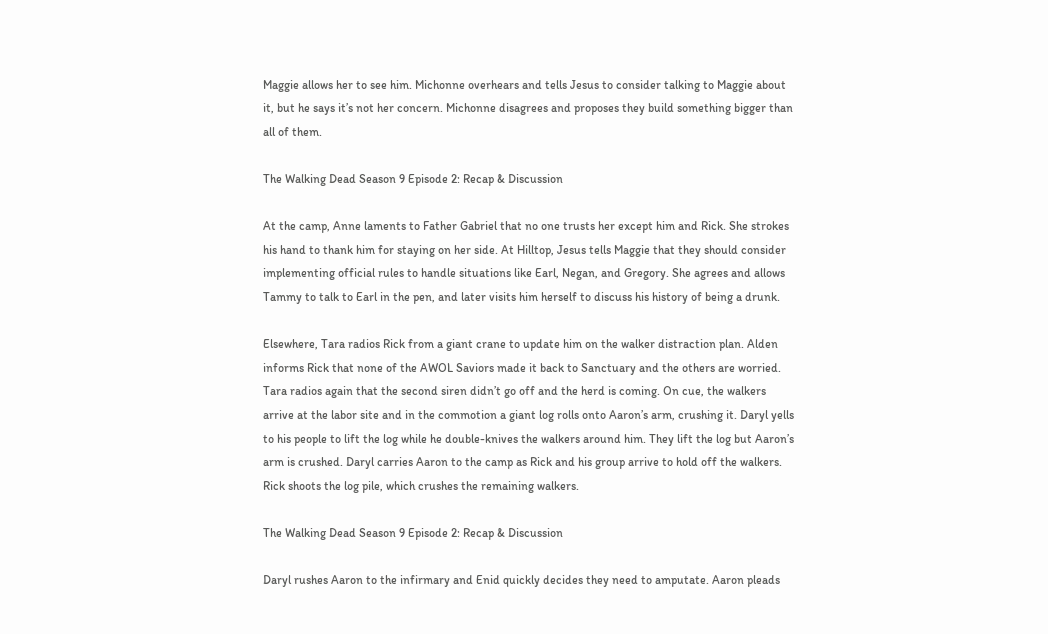Maggie allows her to see him. Michonne overhears and tells Jesus to consider talking to Maggie about it, but he says it’s not her concern. Michonne disagrees and proposes they build something bigger than all of them.

The Walking Dead Season 9 Episode 2: Recap & Discussion

At the camp, Anne laments to Father Gabriel that no one trusts her except him and Rick. She strokes his hand to thank him for staying on her side. At Hilltop, Jesus tells Maggie that they should consider implementing official rules to handle situations like Earl, Negan, and Gregory. She agrees and allows Tammy to talk to Earl in the pen, and later visits him herself to discuss his history of being a drunk.

Elsewhere, Tara radios Rick from a giant crane to update him on the walker distraction plan. Alden informs Rick that none of the AWOL Saviors made it back to Sanctuary and the others are worried. Tara radios again that the second siren didn’t go off and the herd is coming. On cue, the walkers arrive at the labor site and in the commotion a giant log rolls onto Aaron’s arm, crushing it. Daryl yells to his people to lift the log while he double-knives the walkers around him. They lift the log but Aaron’s arm is crushed. Daryl carries Aaron to the camp as Rick and his group arrive to hold off the walkers. Rick shoots the log pile, which crushes the remaining walkers.

The Walking Dead Season 9 Episode 2: Recap & Discussion

Daryl rushes Aaron to the infirmary and Enid quickly decides they need to amputate. Aaron pleads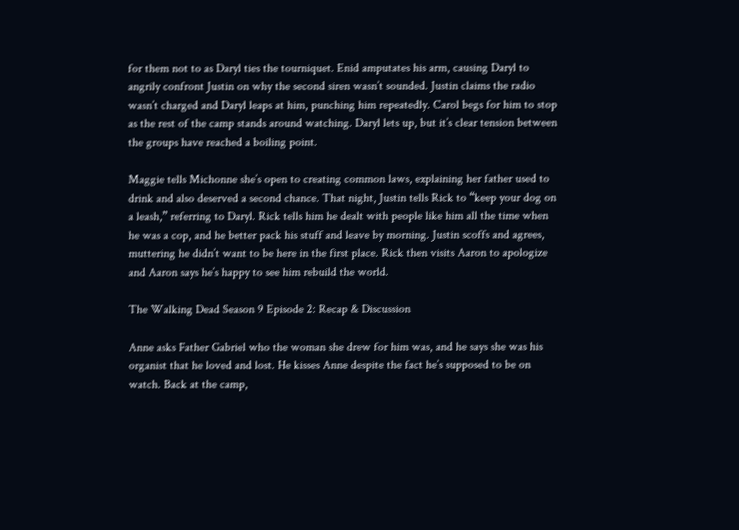for them not to as Daryl ties the tourniquet. Enid amputates his arm, causing Daryl to angrily confront Justin on why the second siren wasn’t sounded. Justin claims the radio wasn’t charged and Daryl leaps at him, punching him repeatedly. Carol begs for him to stop as the rest of the camp stands around watching. Daryl lets up, but it’s clear tension between the groups have reached a boiling point.

Maggie tells Michonne she’s open to creating common laws, explaining her father used to drink and also deserved a second chance. That night, Justin tells Rick to “keep your dog on a leash,” referring to Daryl. Rick tells him he dealt with people like him all the time when he was a cop, and he better pack his stuff and leave by morning. Justin scoffs and agrees, muttering he didn’t want to be here in the first place. Rick then visits Aaron to apologize and Aaron says he’s happy to see him rebuild the world.

The Walking Dead Season 9 Episode 2: Recap & Discussion

Anne asks Father Gabriel who the woman she drew for him was, and he says she was his organist that he loved and lost. He kisses Anne despite the fact he’s supposed to be on watch. Back at the camp,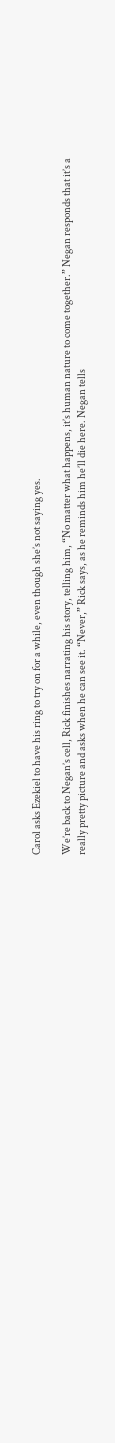Carol asks Ezekiel to have his ring to try on for a while, even though she’s not saying yes.

We’re back to Negan’s cell, Rick finishes narrating his story, telling him, “No matter what happens, it’s human nature to come together.” Negan responds that it’s a really pretty picture and asks when he can see it. “Never,” Rick says, as he reminds him he’ll die here. Negan tells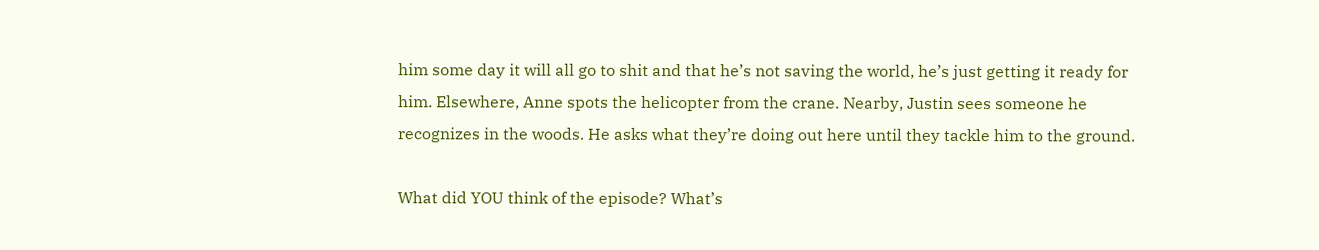him some day it will all go to shit and that he’s not saving the world, he’s just getting it ready for him. Elsewhere, Anne spots the helicopter from the crane. Nearby, Justin sees someone he recognizes in the woods. He asks what they’re doing out here until they tackle him to the ground.

What did YOU think of the episode? What’s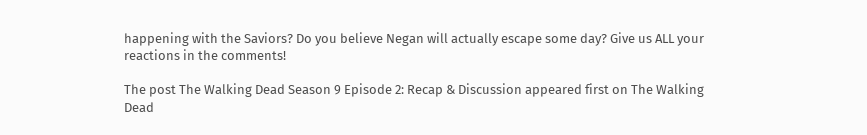happening with the Saviors? Do you believe Negan will actually escape some day? Give us ALL your reactions in the comments!

The post The Walking Dead Season 9 Episode 2: Recap & Discussion appeared first on The Walking Dead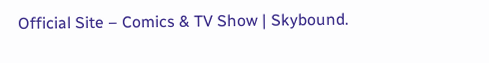Official Site – Comics & TV Show | Skybound.